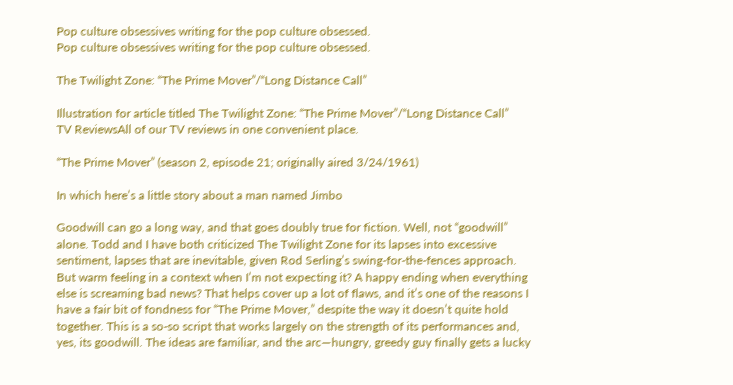Pop culture obsessives writing for the pop culture obsessed.
Pop culture obsessives writing for the pop culture obsessed.

The Twilight Zone: “The Prime Mover”/“Long Distance Call”

Illustration for article titled The Twilight Zone: “The Prime Mover”/“Long Distance Call”
TV ReviewsAll of our TV reviews in one convenient place.

“The Prime Mover” (season 2, episode 21; originally aired 3/24/1961)

In which here’s a little story about a man named Jimbo

Goodwill can go a long way, and that goes doubly true for fiction. Well, not “goodwill” alone. Todd and I have both criticized The Twilight Zone for its lapses into excessive sentiment, lapses that are inevitable, given Rod Serling’s swing-for-the-fences approach. But warm feeling in a context when I’m not expecting it? A happy ending when everything else is screaming bad news? That helps cover up a lot of flaws, and it’s one of the reasons I have a fair bit of fondness for “The Prime Mover,” despite the way it doesn’t quite hold together. This is a so-so script that works largely on the strength of its performances and, yes, its goodwill. The ideas are familiar, and the arc—hungry, greedy guy finally gets a lucky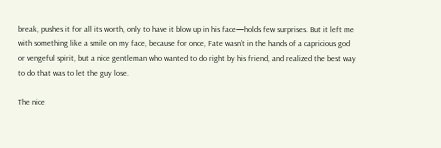break, pushes it for all its worth, only to have it blow up in his face—holds few surprises. But it left me with something like a smile on my face, because for once, Fate wasn’t in the hands of a capricious god or vengeful spirit, but a nice gentleman who wanted to do right by his friend, and realized the best way to do that was to let the guy lose.

The nice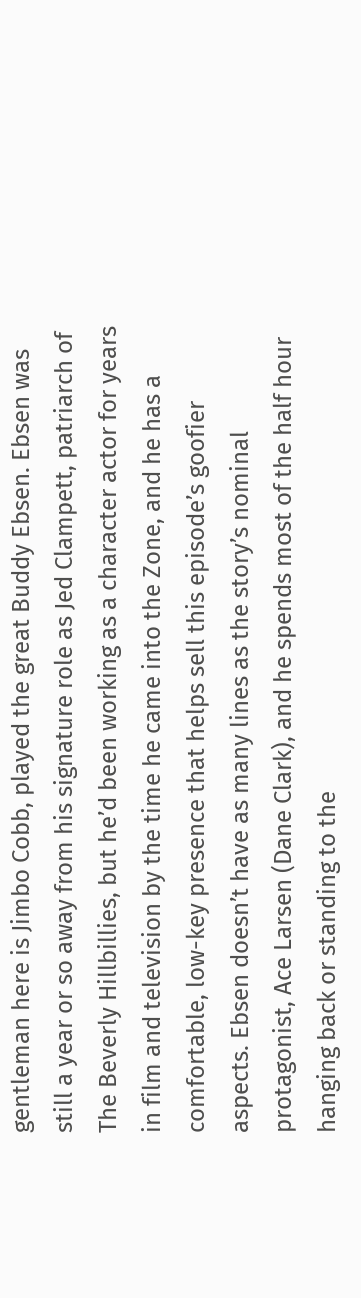gentleman here is Jimbo Cobb, played the great Buddy Ebsen. Ebsen was still a year or so away from his signature role as Jed Clampett, patriarch of The Beverly Hillbillies, but he’d been working as a character actor for years in film and television by the time he came into the Zone, and he has a comfortable, low-key presence that helps sell this episode’s goofier aspects. Ebsen doesn’t have as many lines as the story’s nominal protagonist, Ace Larsen (Dane Clark), and he spends most of the half hour hanging back or standing to the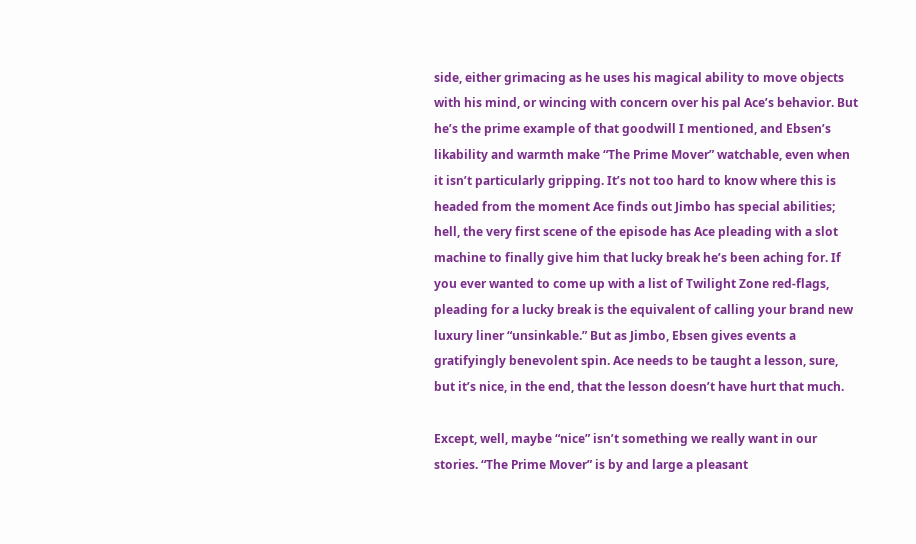side, either grimacing as he uses his magical ability to move objects with his mind, or wincing with concern over his pal Ace’s behavior. But he’s the prime example of that goodwill I mentioned, and Ebsen’s likability and warmth make “The Prime Mover” watchable, even when it isn’t particularly gripping. It’s not too hard to know where this is headed from the moment Ace finds out Jimbo has special abilities; hell, the very first scene of the episode has Ace pleading with a slot machine to finally give him that lucky break he’s been aching for. If you ever wanted to come up with a list of Twilight Zone red-flags, pleading for a lucky break is the equivalent of calling your brand new luxury liner “unsinkable.” But as Jimbo, Ebsen gives events a gratifyingly benevolent spin. Ace needs to be taught a lesson, sure, but it’s nice, in the end, that the lesson doesn’t have hurt that much.

Except, well, maybe “nice” isn’t something we really want in our stories. “The Prime Mover” is by and large a pleasant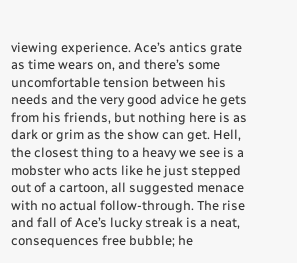viewing experience. Ace’s antics grate as time wears on, and there’s some uncomfortable tension between his needs and the very good advice he gets from his friends, but nothing here is as dark or grim as the show can get. Hell, the closest thing to a heavy we see is a mobster who acts like he just stepped out of a cartoon, all suggested menace with no actual follow-through. The rise and fall of Ace’s lucky streak is a neat, consequences free bubble; he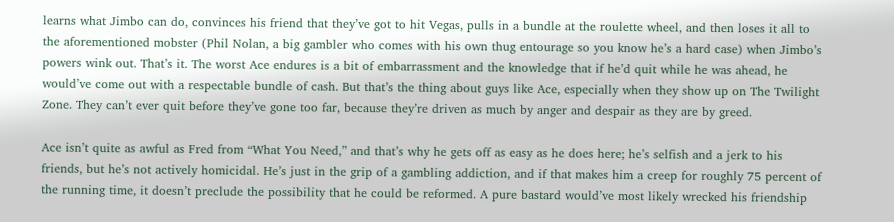learns what Jimbo can do, convinces his friend that they’ve got to hit Vegas, pulls in a bundle at the roulette wheel, and then loses it all to the aforementioned mobster (Phil Nolan, a big gambler who comes with his own thug entourage so you know he’s a hard case) when Jimbo’s powers wink out. That’s it. The worst Ace endures is a bit of embarrassment and the knowledge that if he’d quit while he was ahead, he would’ve come out with a respectable bundle of cash. But that’s the thing about guys like Ace, especially when they show up on The Twilight Zone. They can’t ever quit before they’ve gone too far, because they’re driven as much by anger and despair as they are by greed.

Ace isn’t quite as awful as Fred from “What You Need,” and that’s why he gets off as easy as he does here; he’s selfish and a jerk to his friends, but he’s not actively homicidal. He’s just in the grip of a gambling addiction, and if that makes him a creep for roughly 75 percent of the running time, it doesn’t preclude the possibility that he could be reformed. A pure bastard would’ve most likely wrecked his friendship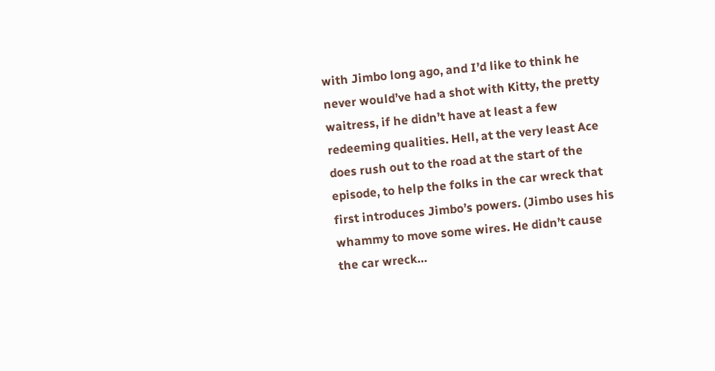with Jimbo long ago, and I’d like to think he never would’ve had a shot with Kitty, the pretty waitress, if he didn’t have at least a few redeeming qualities. Hell, at the very least Ace does rush out to the road at the start of the episode, to help the folks in the car wreck that first introduces Jimbo’s powers. (Jimbo uses his whammy to move some wires. He didn’t cause the car wreck…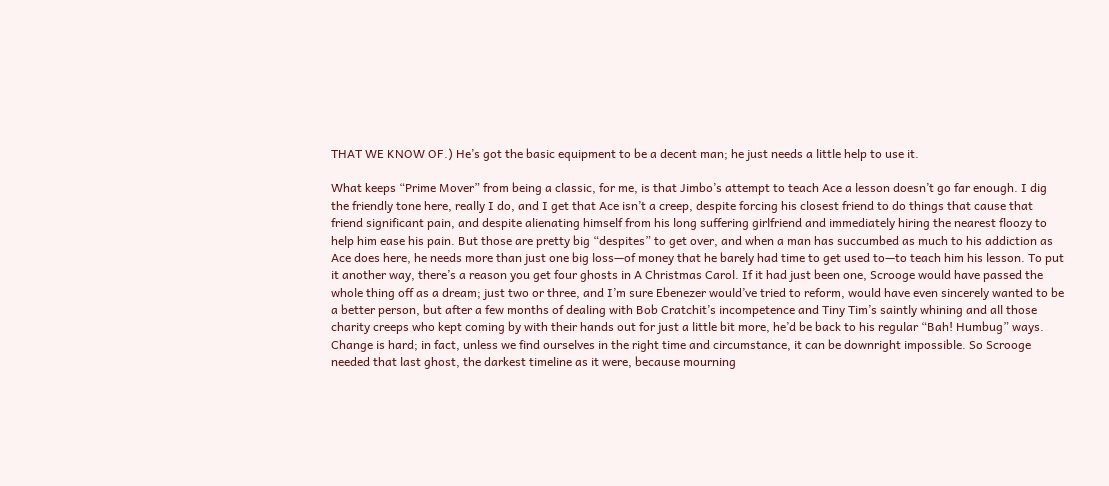THAT WE KNOW OF.) He’s got the basic equipment to be a decent man; he just needs a little help to use it.

What keeps “Prime Mover” from being a classic, for me, is that Jimbo’s attempt to teach Ace a lesson doesn’t go far enough. I dig the friendly tone here, really I do, and I get that Ace isn’t a creep, despite forcing his closest friend to do things that cause that friend significant pain, and despite alienating himself from his long suffering girlfriend and immediately hiring the nearest floozy to help him ease his pain. But those are pretty big “despites” to get over, and when a man has succumbed as much to his addiction as Ace does here, he needs more than just one big loss—of money that he barely had time to get used to—to teach him his lesson. To put it another way, there’s a reason you get four ghosts in A Christmas Carol. If it had just been one, Scrooge would have passed the whole thing off as a dream; just two or three, and I’m sure Ebenezer would’ve tried to reform, would have even sincerely wanted to be a better person, but after a few months of dealing with Bob Cratchit’s incompetence and Tiny Tim’s saintly whining and all those charity creeps who kept coming by with their hands out for just a little bit more, he’d be back to his regular “Bah! Humbug” ways. Change is hard; in fact, unless we find ourselves in the right time and circumstance, it can be downright impossible. So Scrooge needed that last ghost, the darkest timeline as it were, because mourning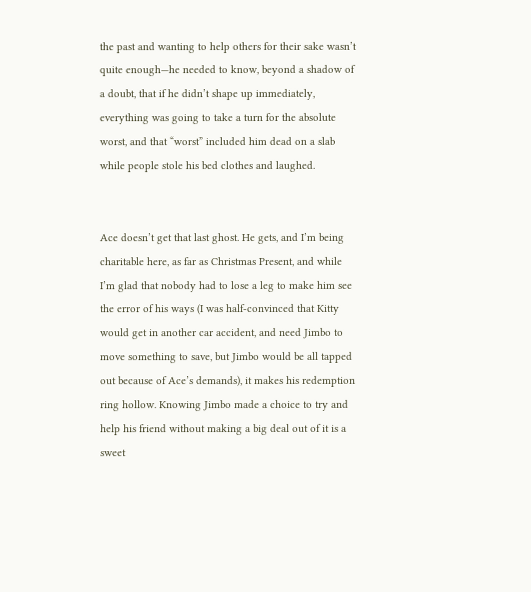the past and wanting to help others for their sake wasn’t quite enough—he needed to know, beyond a shadow of a doubt, that if he didn’t shape up immediately, everything was going to take a turn for the absolute worst, and that “worst” included him dead on a slab while people stole his bed clothes and laughed.


Ace doesn’t get that last ghost. He gets, and I’m being charitable here, as far as Christmas Present, and while I’m glad that nobody had to lose a leg to make him see the error of his ways (I was half-convinced that Kitty would get in another car accident, and need Jimbo to move something to save, but Jimbo would be all tapped out because of Ace’s demands), it makes his redemption ring hollow. Knowing Jimbo made a choice to try and help his friend without making a big deal out of it is a sweet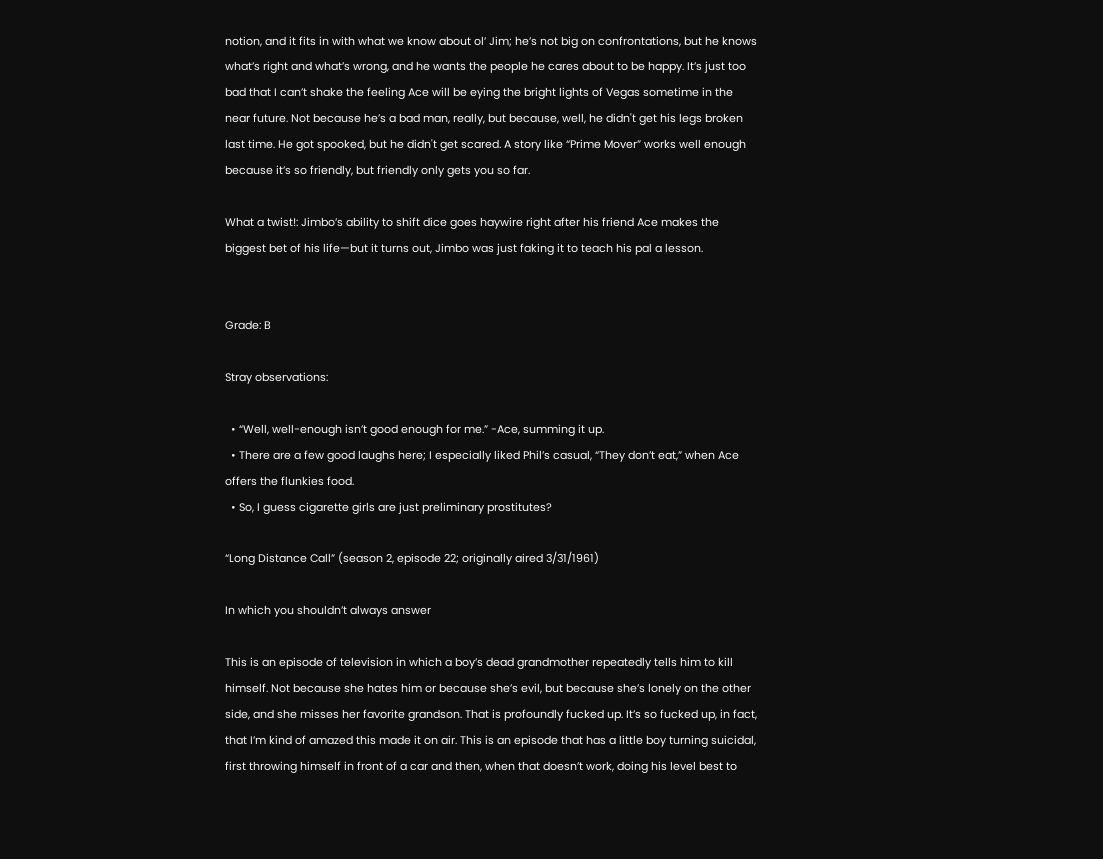notion, and it fits in with what we know about ol’ Jim; he’s not big on confrontations, but he knows what’s right and what’s wrong, and he wants the people he cares about to be happy. It’s just too bad that I can’t shake the feeling Ace will be eying the bright lights of Vegas sometime in the near future. Not because he’s a bad man, really, but because, well, he didn't get his legs broken last time. He got spooked, but he didn't get scared. A story like “Prime Mover” works well enough because it’s so friendly, but friendly only gets you so far.

What a twist!: Jimbo’s ability to shift dice goes haywire right after his friend Ace makes the biggest bet of his life—but it turns out, Jimbo was just faking it to teach his pal a lesson.


Grade: B

Stray observations:

  • “Well, well-enough isn’t good enough for me.” -Ace, summing it up.
  • There are a few good laughs here; I especially liked Phil’s casual, “They don’t eat,” when Ace offers the flunkies food.
  • So, I guess cigarette girls are just preliminary prostitutes?

“Long Distance Call” (season 2, episode 22; originally aired 3/31/1961)

In which you shouldn’t always answer

This is an episode of television in which a boy’s dead grandmother repeatedly tells him to kill himself. Not because she hates him or because she’s evil, but because she’s lonely on the other side, and she misses her favorite grandson. That is profoundly fucked up. It’s so fucked up, in fact, that I’m kind of amazed this made it on air. This is an episode that has a little boy turning suicidal, first throwing himself in front of a car and then, when that doesn’t work, doing his level best to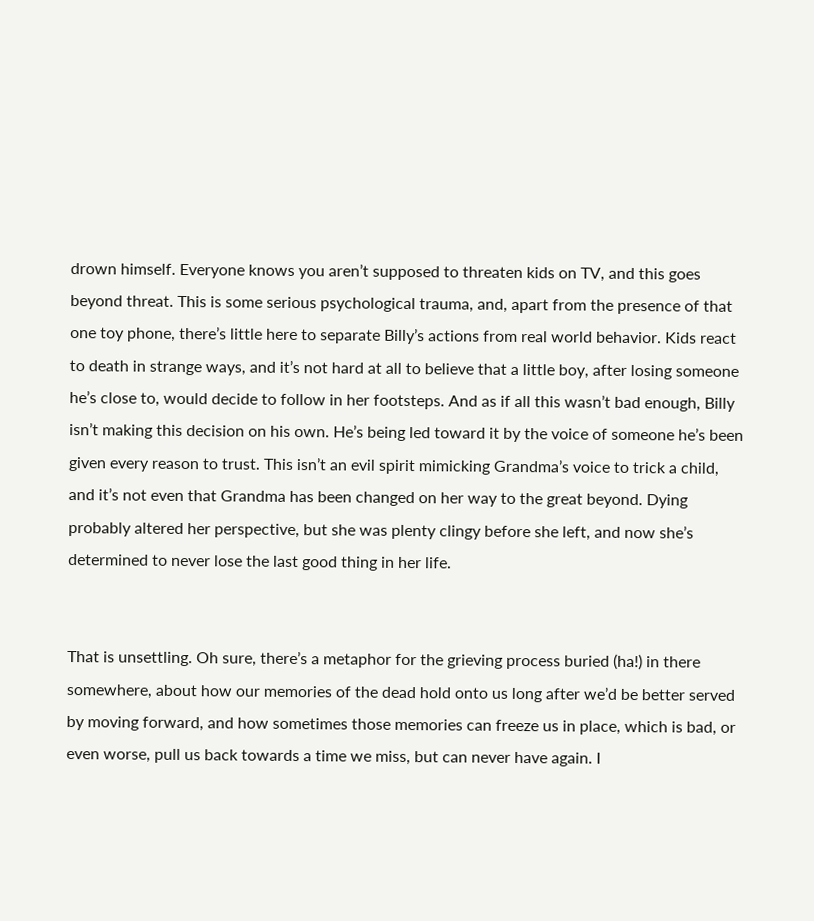drown himself. Everyone knows you aren’t supposed to threaten kids on TV, and this goes beyond threat. This is some serious psychological trauma, and, apart from the presence of that one toy phone, there’s little here to separate Billy’s actions from real world behavior. Kids react to death in strange ways, and it’s not hard at all to believe that a little boy, after losing someone he’s close to, would decide to follow in her footsteps. And as if all this wasn’t bad enough, Billy isn’t making this decision on his own. He’s being led toward it by the voice of someone he’s been given every reason to trust. This isn’t an evil spirit mimicking Grandma’s voice to trick a child, and it’s not even that Grandma has been changed on her way to the great beyond. Dying probably altered her perspective, but she was plenty clingy before she left, and now she’s determined to never lose the last good thing in her life.


That is unsettling. Oh sure, there’s a metaphor for the grieving process buried (ha!) in there somewhere, about how our memories of the dead hold onto us long after we’d be better served by moving forward, and how sometimes those memories can freeze us in place, which is bad, or even worse, pull us back towards a time we miss, but can never have again. I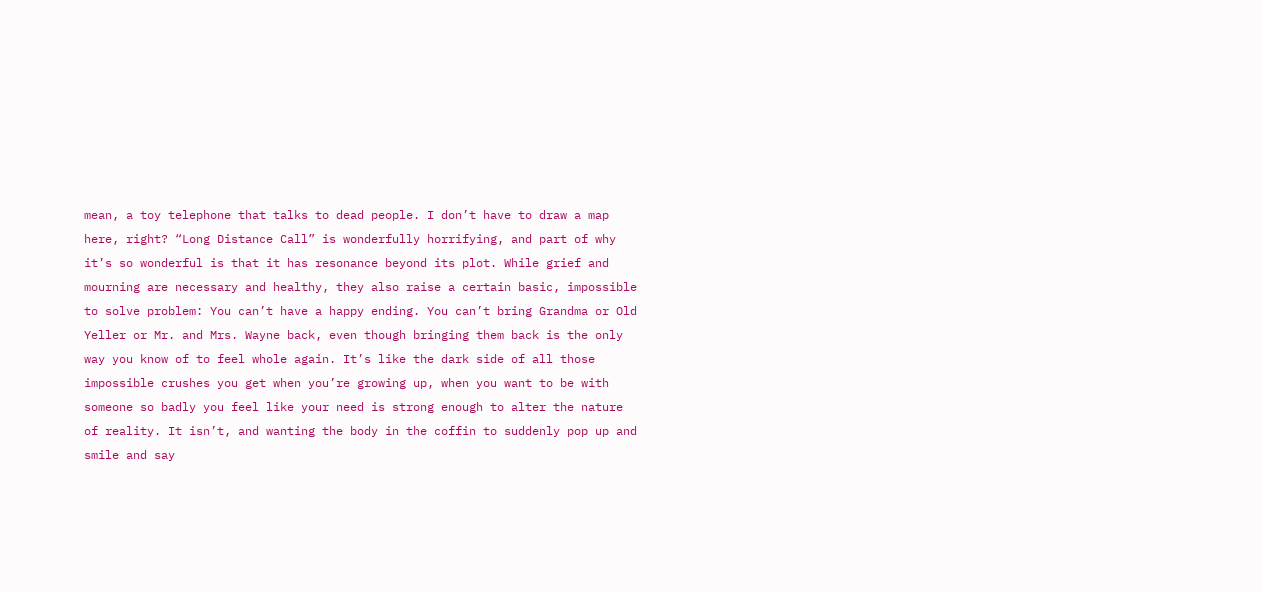mean, a toy telephone that talks to dead people. I don’t have to draw a map here, right? “Long Distance Call” is wonderfully horrifying, and part of why it’s so wonderful is that it has resonance beyond its plot. While grief and mourning are necessary and healthy, they also raise a certain basic, impossible to solve problem: You can’t have a happy ending. You can’t bring Grandma or Old Yeller or Mr. and Mrs. Wayne back, even though bringing them back is the only way you know of to feel whole again. It’s like the dark side of all those impossible crushes you get when you’re growing up, when you want to be with someone so badly you feel like your need is strong enough to alter the nature of reality. It isn’t, and wanting the body in the coffin to suddenly pop up and smile and say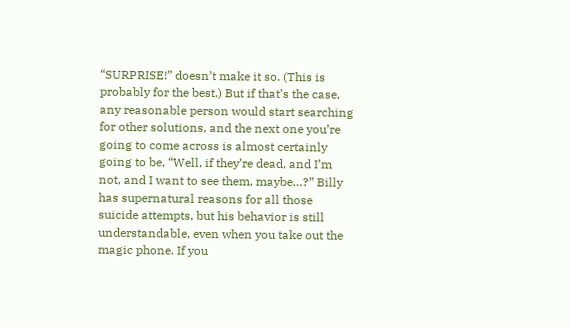“SURPRISE!” doesn’t make it so. (This is probably for the best.) But if that’s the case, any reasonable person would start searching for other solutions, and the next one you’re going to come across is almost certainly going to be, “Well, if they’re dead, and I’m not, and I want to see them, maybe…?” Billy has supernatural reasons for all those suicide attempts, but his behavior is still understandable, even when you take out the magic phone. If you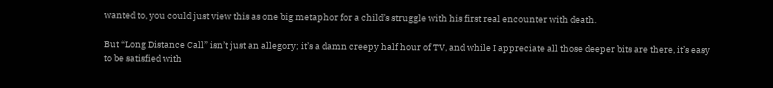wanted to, you could just view this as one big metaphor for a child’s struggle with his first real encounter with death.

But “Long Distance Call” isn’t just an allegory; it’s a damn creepy half hour of TV, and while I appreciate all those deeper bits are there, it’s easy to be satisfied with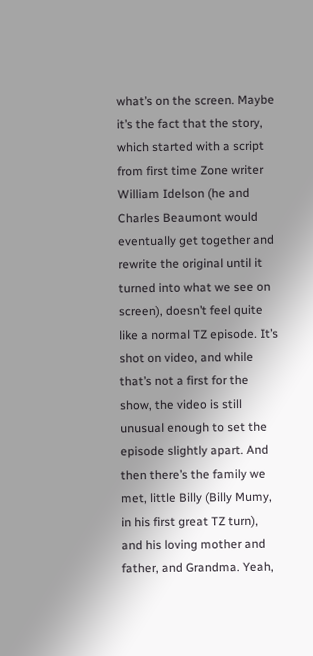what’s on the screen. Maybe it’s the fact that the story, which started with a script from first time Zone writer William Idelson (he and Charles Beaumont would eventually get together and rewrite the original until it turned into what we see on screen), doesn’t feel quite like a normal TZ episode. It’s shot on video, and while that’s not a first for the show, the video is still unusual enough to set the episode slightly apart. And then there’s the family we met, little Billy (Billy Mumy, in his first great TZ turn), and his loving mother and father, and Grandma. Yeah,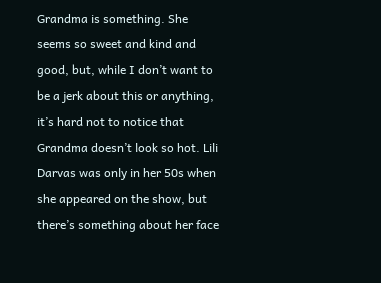Grandma is something. She seems so sweet and kind and good, but, while I don’t want to be a jerk about this or anything, it’s hard not to notice that Grandma doesn’t look so hot. Lili Darvas was only in her 50s when she appeared on the show, but there’s something about her face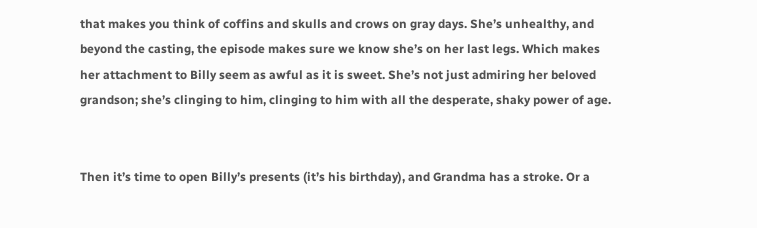that makes you think of coffins and skulls and crows on gray days. She’s unhealthy, and beyond the casting, the episode makes sure we know she’s on her last legs. Which makes her attachment to Billy seem as awful as it is sweet. She’s not just admiring her beloved grandson; she’s clinging to him, clinging to him with all the desperate, shaky power of age.


Then it’s time to open Billy’s presents (it’s his birthday), and Grandma has a stroke. Or a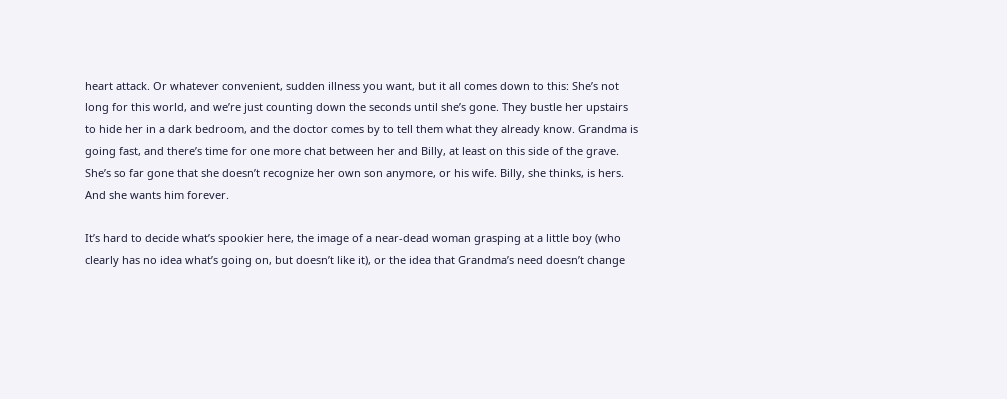heart attack. Or whatever convenient, sudden illness you want, but it all comes down to this: She’s not long for this world, and we’re just counting down the seconds until she’s gone. They bustle her upstairs to hide her in a dark bedroom, and the doctor comes by to tell them what they already know. Grandma is going fast, and there’s time for one more chat between her and Billy, at least on this side of the grave. She’s so far gone that she doesn’t recognize her own son anymore, or his wife. Billy, she thinks, is hers. And she wants him forever.

It’s hard to decide what’s spookier here, the image of a near-dead woman grasping at a little boy (who clearly has no idea what’s going on, but doesn’t like it), or the idea that Grandma’s need doesn’t change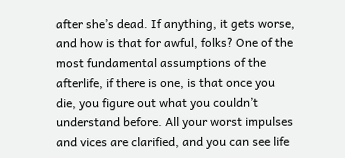after she’s dead. If anything, it gets worse, and how is that for awful, folks? One of the most fundamental assumptions of the afterlife, if there is one, is that once you die, you figure out what you couldn’t understand before. All your worst impulses and vices are clarified, and you can see life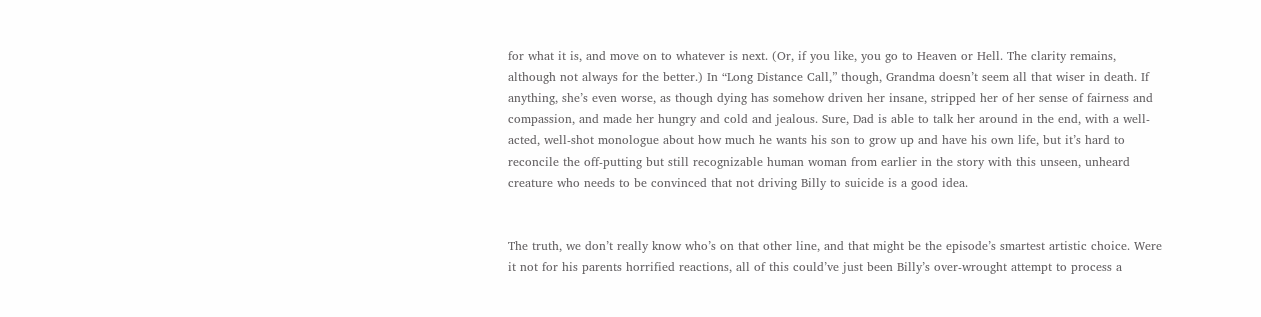for what it is, and move on to whatever is next. (Or, if you like, you go to Heaven or Hell. The clarity remains, although not always for the better.) In “Long Distance Call,” though, Grandma doesn’t seem all that wiser in death. If anything, she’s even worse, as though dying has somehow driven her insane, stripped her of her sense of fairness and compassion, and made her hungry and cold and jealous. Sure, Dad is able to talk her around in the end, with a well-acted, well-shot monologue about how much he wants his son to grow up and have his own life, but it’s hard to reconcile the off-putting but still recognizable human woman from earlier in the story with this unseen, unheard creature who needs to be convinced that not driving Billy to suicide is a good idea.


The truth, we don’t really know who’s on that other line, and that might be the episode’s smartest artistic choice. Were it not for his parents horrified reactions, all of this could’ve just been Billy’s over-wrought attempt to process a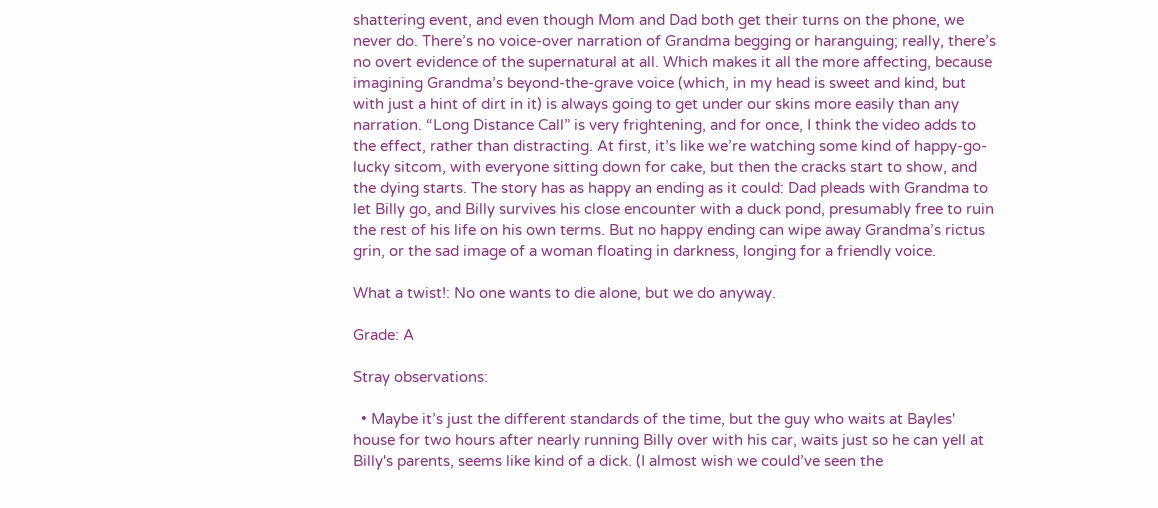shattering event, and even though Mom and Dad both get their turns on the phone, we never do. There’s no voice-over narration of Grandma begging or haranguing; really, there’s no overt evidence of the supernatural at all. Which makes it all the more affecting, because imagining Grandma’s beyond-the-grave voice (which, in my head is sweet and kind, but with just a hint of dirt in it) is always going to get under our skins more easily than any narration. “Long Distance Call” is very frightening, and for once, I think the video adds to the effect, rather than distracting. At first, it’s like we’re watching some kind of happy-go-lucky sitcom, with everyone sitting down for cake, but then the cracks start to show, and the dying starts. The story has as happy an ending as it could: Dad pleads with Grandma to let Billy go, and Billy survives his close encounter with a duck pond, presumably free to ruin the rest of his life on his own terms. But no happy ending can wipe away Grandma’s rictus grin, or the sad image of a woman floating in darkness, longing for a friendly voice.

What a twist!: No one wants to die alone, but we do anyway.

Grade: A

Stray observations:

  • Maybe it’s just the different standards of the time, but the guy who waits at Bayles' house for two hours after nearly running Billy over with his car, waits just so he can yell at Billy's parents, seems like kind of a dick. (I almost wish we could’ve seen the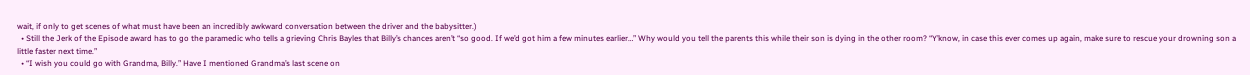wait, if only to get scenes of what must have been an incredibly awkward conversation between the driver and the babysitter.)
  • Still the Jerk of the Episode award has to go the paramedic who tells a grieving Chris Bayles that Billy’s chances aren’t “so good. If we’d got him a few minutes earlier…” Why would you tell the parents this while their son is dying in the other room? “Y’know, in case this ever comes up again, make sure to rescue your drowning son a little faster next time.”
  • “I wish you could go with Grandma, Billy.” Have I mentioned Grandma’s last scene on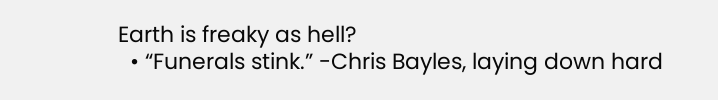Earth is freaky as hell?
  • “Funerals stink.” -Chris Bayles, laying down hard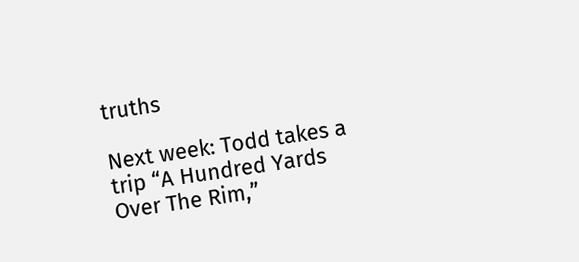truths

Next week: Todd takes a trip “A Hundred Yards Over The Rim,”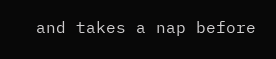and takes a nap before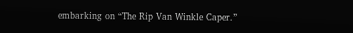embarking on “The Rip Van Winkle Caper.”